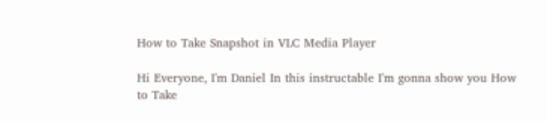How to Take Snapshot in VLC Media Player

Hi Everyone, I'm Daniel In this instructable I'm gonna show you How to Take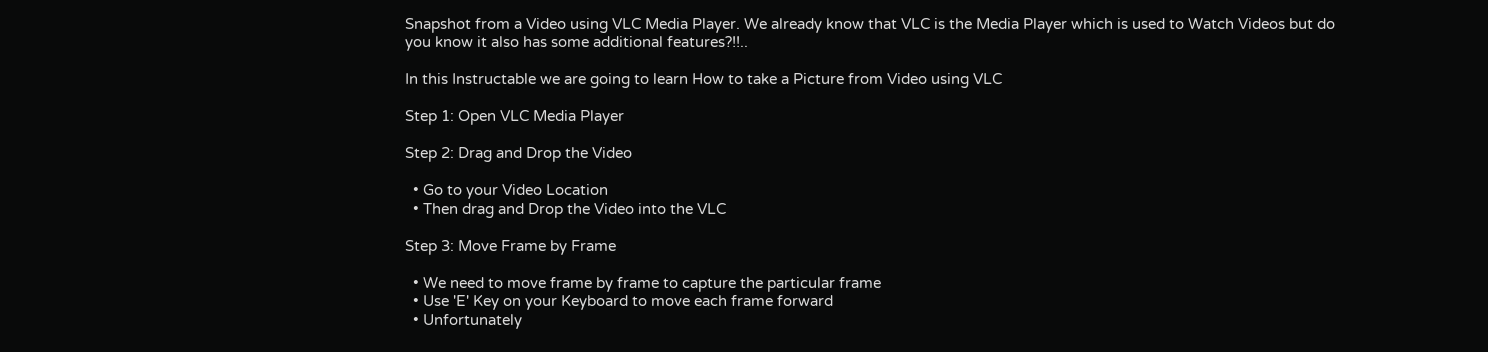Snapshot from a Video using VLC Media Player. We already know that VLC is the Media Player which is used to Watch Videos but do you know it also has some additional features?!!..

In this Instructable we are going to learn How to take a Picture from Video using VLC

Step 1: Open VLC Media Player

Step 2: Drag and Drop the Video

  • Go to your Video Location
  • Then drag and Drop the Video into the VLC

Step 3: Move Frame by Frame

  • We need to move frame by frame to capture the particular frame
  • Use 'E' Key on your Keyboard to move each frame forward
  • Unfortunately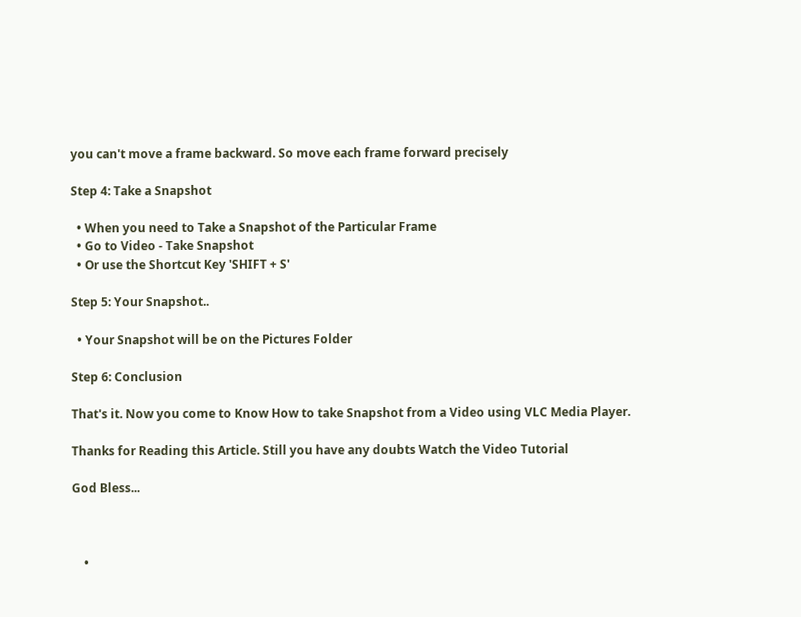you can't move a frame backward. So move each frame forward precisely

Step 4: Take a Snapshot

  • When you need to Take a Snapshot of the Particular Frame
  • Go to Video - Take Snapshot
  • Or use the Shortcut Key 'SHIFT + S'

Step 5: Your Snapshot..

  • Your Snapshot will be on the Pictures Folder

Step 6: Conclusion

That's it. Now you come to Know How to take Snapshot from a Video using VLC Media Player.

Thanks for Reading this Article. Still you have any doubts Watch the Video Tutorial

God Bless...



    •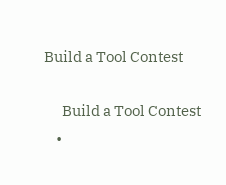Build a Tool Contest

      Build a Tool Contest
    •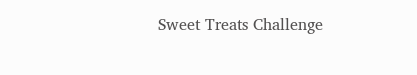Sweet Treats Challenge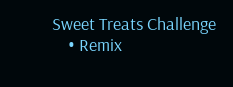Sweet Treats Challenge
    • Remix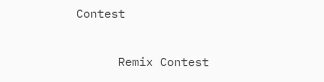Contest

      Remix Contest